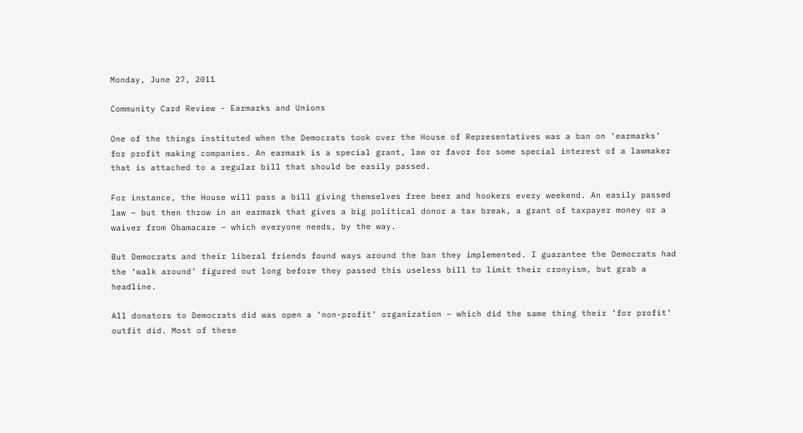Monday, June 27, 2011

Community Card Review - Earmarks and Unions

One of the things instituted when the Democrats took over the House of Representatives was a ban on ‘earmarks’ for profit making companies. An earmark is a special grant, law or favor for some special interest of a lawmaker that is attached to a regular bill that should be easily passed.

For instance, the House will pass a bill giving themselves free beer and hookers every weekend. An easily passed law – but then throw in an earmark that gives a big political donor a tax break, a grant of taxpayer money or a waiver from Obamacare – which everyone needs, by the way.

But Democrats and their liberal friends found ways around the ban they implemented. I guarantee the Democrats had the ‘walk around’ figured out long before they passed this useless bill to limit their cronyism, but grab a headline.

All donators to Democrats did was open a ‘non-profit’ organization – which did the same thing their ‘for profit’ outfit did. Most of these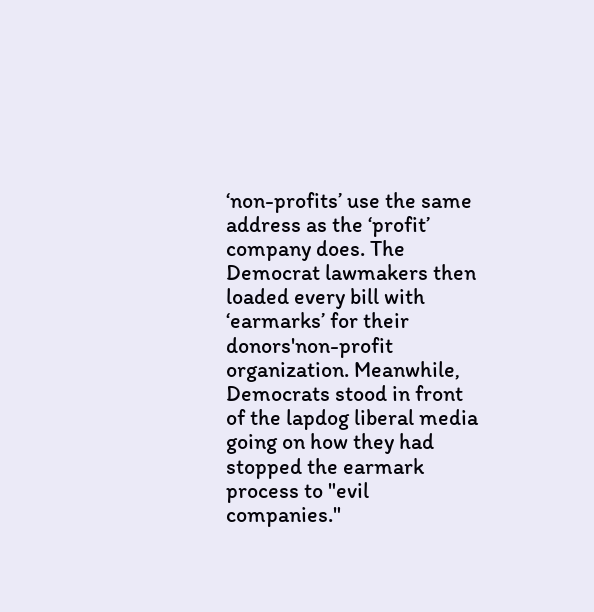‘non-profits’ use the same address as the ‘profit’ company does. The Democrat lawmakers then loaded every bill with ‘earmarks’ for their donors'non-profit organization. Meanwhile, Democrats stood in front of the lapdog liberal media going on how they had stopped the earmark process to "evil companies."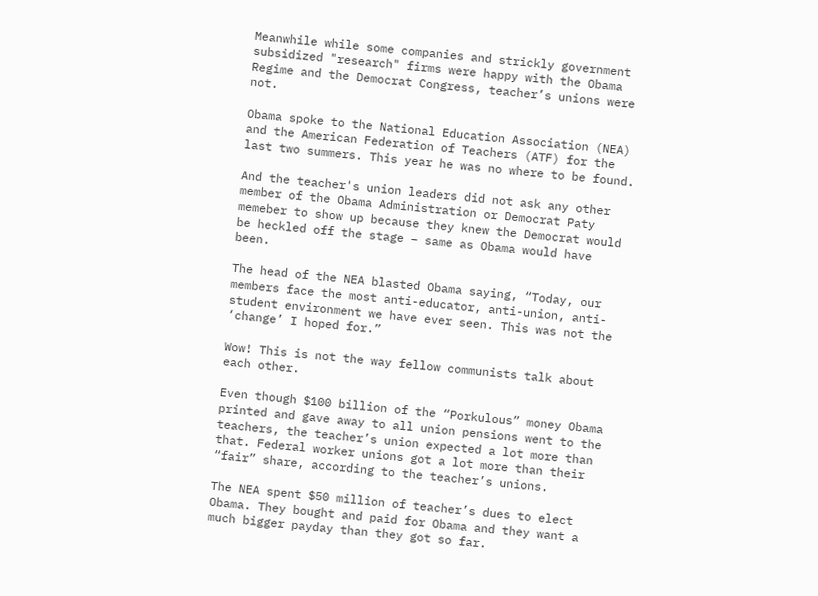Meanwhile while some companies and strickly government subsidized "research" firms were happy with the Obama Regime and the Democrat Congress, teacher’s unions were not.

Obama spoke to the National Education Association (NEA) and the American Federation of Teachers (ATF) for the last two summers. This year he was no where to be found.

And the teacher's union leaders did not ask any other member of the Obama Administration or Democrat Paty memeber to show up because they knew the Democrat would be heckled off the stage – same as Obama would have been.

The head of the NEA blasted Obama saying, “Today, our members face the most anti-educator, anti-union, anti-student environment we have ever seen. This was not the ‘change’ I hoped for.”

Wow! This is not the way fellow communists talk about each other.

Even though $100 billion of the “Porkulous” money Obama printed and gave away to all union pensions went to the teachers, the teacher’s union expected a lot more than that. Federal worker unions got a lot more than their “fair” share, according to the teacher’s unions.

The NEA spent $50 million of teacher’s dues to elect Obama. They bought and paid for Obama and they want a much bigger payday than they got so far.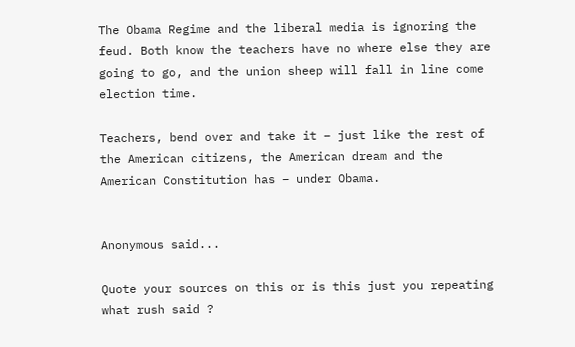The Obama Regime and the liberal media is ignoring the feud. Both know the teachers have no where else they are going to go, and the union sheep will fall in line come election time.

Teachers, bend over and take it – just like the rest of the American citizens, the American dream and the American Constitution has – under Obama.


Anonymous said...

Quote your sources on this or is this just you repeating what rush said ?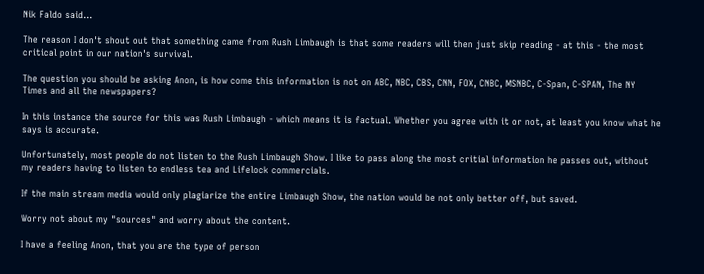Nik Faldo said...

The reason I don't shout out that something came from Rush Limbaugh is that some readers will then just skip reading - at this - the most critical point in our nation's survival.

The question you should be asking Anon, is how come this information is not on ABC, NBC, CBS, CNN, FOX, CNBC, MSNBC, C-Span, C-SPAN, The NY Times and all the newspapers?

In this instance the source for this was Rush Limbaugh - which means it is factual. Whether you agree with it or not, at least you know what he says is accurate.

Unfortunately, most people do not listen to the Rush Limbaugh Show. I like to pass along the most critial information he passes out, without my readers having to listen to endless tea and Lifelock commercials.

If the main stream media would only plagiarize the entire Limbaugh Show, the nation would be not only better off, but saved.

Worry not about my "sources" and worry about the content.

I have a feeling Anon, that you are the type of person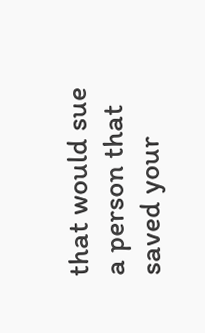that would sue a person that saved your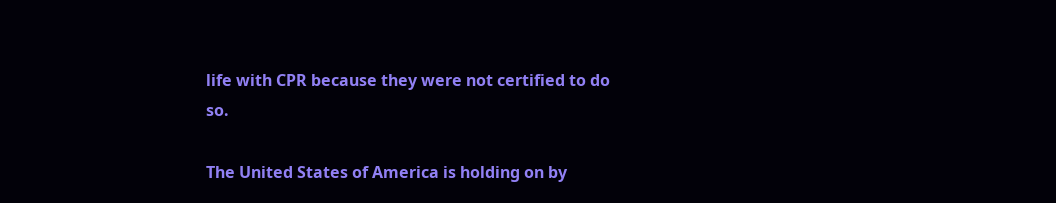life with CPR because they were not certified to do so.

The United States of America is holding on by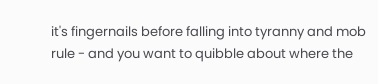it's fingernails before falling into tyranny and mob rule - and you want to quibble about where the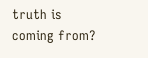truth is coming from?